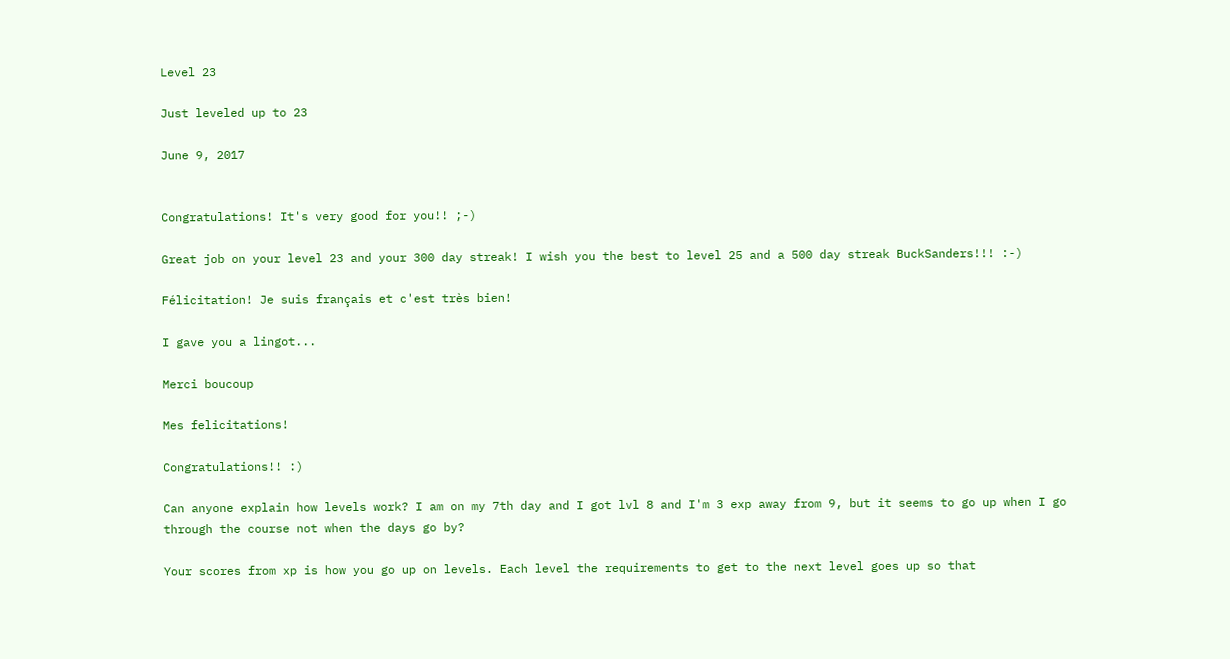Level 23

Just leveled up to 23

June 9, 2017


Congratulations! It's very good for you!! ;-)

Great job on your level 23 and your 300 day streak! I wish you the best to level 25 and a 500 day streak BuckSanders!!! :-)

Félicitation! Je suis français et c'est très bien!

I gave you a lingot...

Merci boucoup

Mes felicitations!

Congratulations!! :)

Can anyone explain how levels work? I am on my 7th day and I got lvl 8 and I'm 3 exp away from 9, but it seems to go up when I go through the course not when the days go by?

Your scores from xp is how you go up on levels. Each level the requirements to get to the next level goes up so that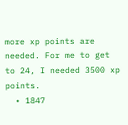more xp points are needed. For me to get to 24, I needed 3500 xp points.
  • 1847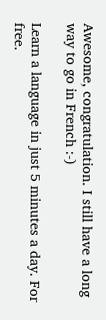Awesome, congratulation. I still have a long way to go in French :-)

Learn a language in just 5 minutes a day. For free.